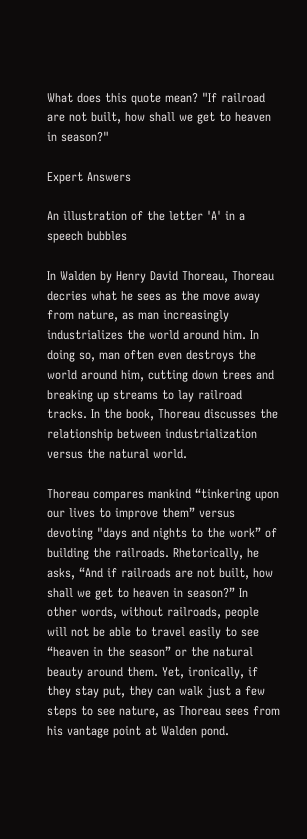What does this quote mean? "If railroad are not built, how shall we get to heaven in season?"

Expert Answers

An illustration of the letter 'A' in a speech bubbles

In Walden by Henry David Thoreau, Thoreau decries what he sees as the move away from nature, as man increasingly industrializes the world around him. In doing so, man often even destroys the world around him, cutting down trees and breaking up streams to lay railroad tracks. In the book, Thoreau discusses the relationship between industrialization versus the natural world.

Thoreau compares mankind “tinkering upon our lives to improve them” versus devoting "days and nights to the work” of building the railroads. Rhetorically, he asks, “And if railroads are not built, how shall we get to heaven in season?” In other words, without railroads, people will not be able to travel easily to see “heaven in the season” or the natural beauty around them. Yet, ironically, if they stay put, they can walk just a few steps to see nature, as Thoreau sees from his vantage point at Walden pond.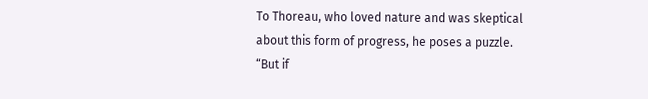To Thoreau, who loved nature and was skeptical about this form of progress, he poses a puzzle. “But if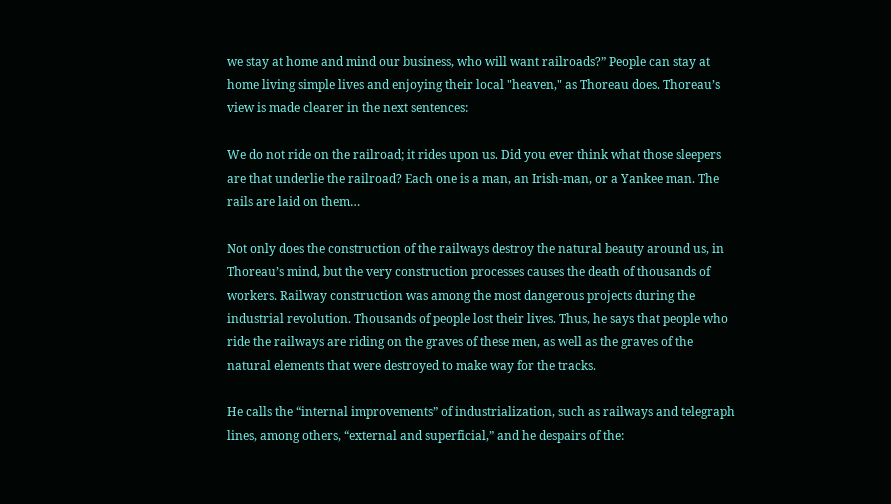we stay at home and mind our business, who will want railroads?” People can stay at home living simple lives and enjoying their local "heaven," as Thoreau does. Thoreau’s view is made clearer in the next sentences:

We do not ride on the railroad; it rides upon us. Did you ever think what those sleepers are that underlie the railroad? Each one is a man, an Irish-man, or a Yankee man. The rails are laid on them…

Not only does the construction of the railways destroy the natural beauty around us, in Thoreau’s mind, but the very construction processes causes the death of thousands of workers. Railway construction was among the most dangerous projects during the industrial revolution. Thousands of people lost their lives. Thus, he says that people who ride the railways are riding on the graves of these men, as well as the graves of the natural elements that were destroyed to make way for the tracks.

He calls the “internal improvements” of industrialization, such as railways and telegraph lines, among others, “external and superficial,” and he despairs of the: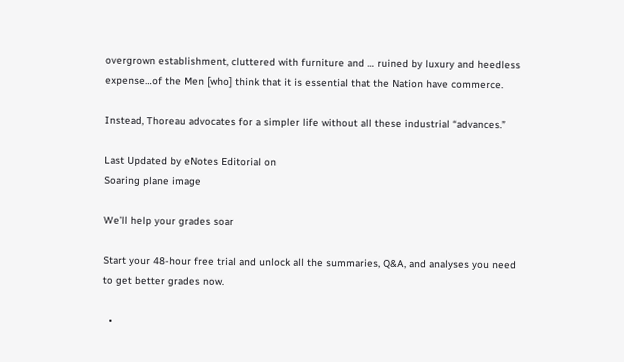overgrown establishment, cluttered with furniture and … ruined by luxury and heedless expense…of the Men [who] think that it is essential that the Nation have commerce.

Instead, Thoreau advocates for a simpler life without all these industrial “advances.”

Last Updated by eNotes Editorial on
Soaring plane image

We’ll help your grades soar

Start your 48-hour free trial and unlock all the summaries, Q&A, and analyses you need to get better grades now.

  •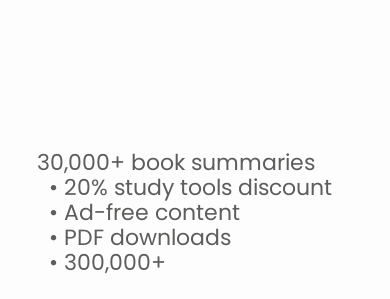30,000+ book summaries
  • 20% study tools discount
  • Ad-free content
  • PDF downloads
  • 300,000+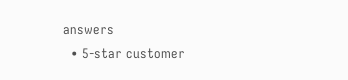answers
  • 5-star customer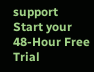support
Start your 48-Hour Free Trial